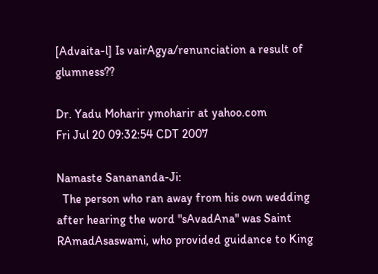[Advaita-l] Is vairAgya/renunciation a result of glumness??

Dr. Yadu Moharir ymoharir at yahoo.com
Fri Jul 20 09:32:54 CDT 2007

Namaste Sanananda-Ji:
  The person who ran away from his own wedding after hearing the word "sAvadAna" was Saint RAmadAsaswami, who provided guidance to King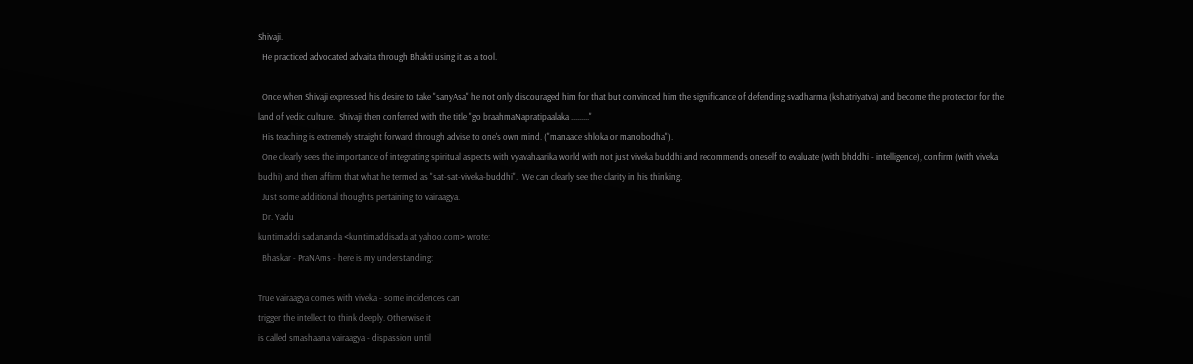Shivaji.
  He practiced advocated advaita through Bhakti using it as a tool.

  Once when Shivaji expressed his desire to take "sanyAsa" he not only discouraged him for that but convinced him the significance of defending svadharma (kshatriyatva) and become the protector for the land of vedic culture.  Shivaji then conferred with the title "go braahmaNapratipaalaka ........."
  His teaching is extremely straight forward through advise to one's own mind. ("manaace shloka or manobodha").
  One clearly sees the importance of integrating spiritual aspects with vyavahaarika world with not just viveka buddhi and recommends oneself to evaluate (with bhddhi - intelligence), confirm (with viveka budhi) and then affirm that what he termed as "sat-sat-viveka-buddhi".  We can clearly see the clarity in his thinking.
  Just some additional thoughts pertaining to vairaagya.
  Dr. Yadu
kuntimaddi sadananda <kuntimaddisada at yahoo.com> wrote:
  Bhaskar - PraNAms - here is my understanding:

True vairaagya comes with viveka - some incidences can
trigger the intellect to think deeply. Otherwise it
is called smashaana vairaagya - dispassion until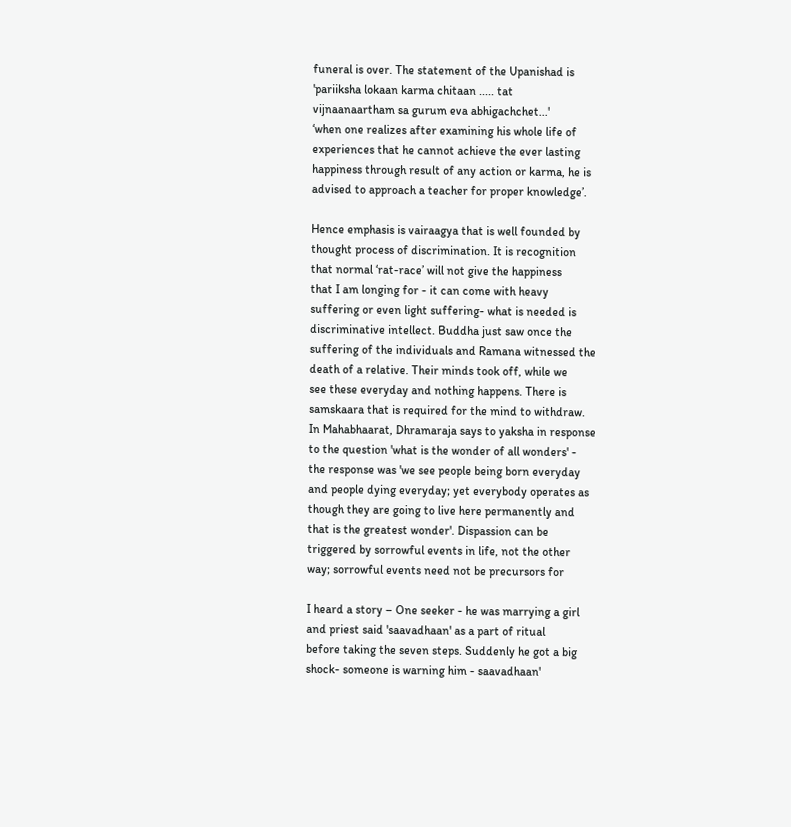funeral is over. The statement of the Upanishad is
'pariiksha lokaan karma chitaan ..... tat
vijnaanaartham sa gurum eva abhigachchet...'
‘when one realizes after examining his whole life of
experiences that he cannot achieve the ever lasting
happiness through result of any action or karma, he is
advised to approach a teacher for proper knowledge’.

Hence emphasis is vairaagya that is well founded by
thought process of discrimination. It is recognition
that normal ‘rat-race’ will not give the happiness
that I am longing for - it can come with heavy
suffering or even light suffering- what is needed is
discriminative intellect. Buddha just saw once the
suffering of the individuals and Ramana witnessed the
death of a relative. Their minds took off, while we
see these everyday and nothing happens. There is
samskaara that is required for the mind to withdraw.
In Mahabhaarat, Dhramaraja says to yaksha in response
to the question 'what is the wonder of all wonders' -
the response was 'we see people being born everyday
and people dying everyday; yet everybody operates as
though they are going to live here permanently and
that is the greatest wonder'. Dispassion can be
triggered by sorrowful events in life, not the other
way; sorrowful events need not be precursors for

I heard a story – One seeker - he was marrying a girl
and priest said 'saavadhaan' as a part of ritual
before taking the seven steps. Suddenly he got a big
shock- someone is warning him - saavadhaan'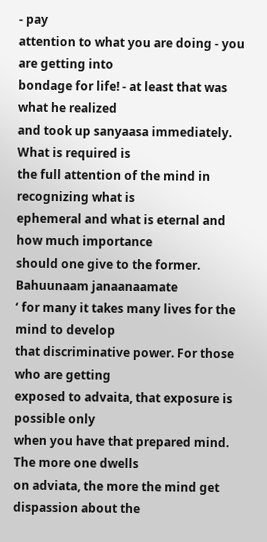- pay
attention to what you are doing - you are getting into
bondage for life! - at least that was what he realized
and took up sanyaasa immediately. What is required is
the full attention of the mind in recognizing what is
ephemeral and what is eternal and how much importance
should one give to the former. Bahuunaam janaanaamate
‘ for many it takes many lives for the mind to develop
that discriminative power. For those who are getting
exposed to advaita, that exposure is possible only
when you have that prepared mind. The more one dwells
on adviata, the more the mind get dispassion about the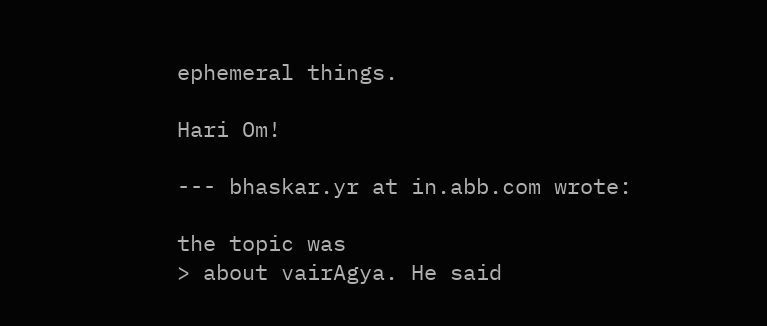ephemeral things.

Hari Om!

--- bhaskar.yr at in.abb.com wrote:

the topic was
> about vairAgya. He said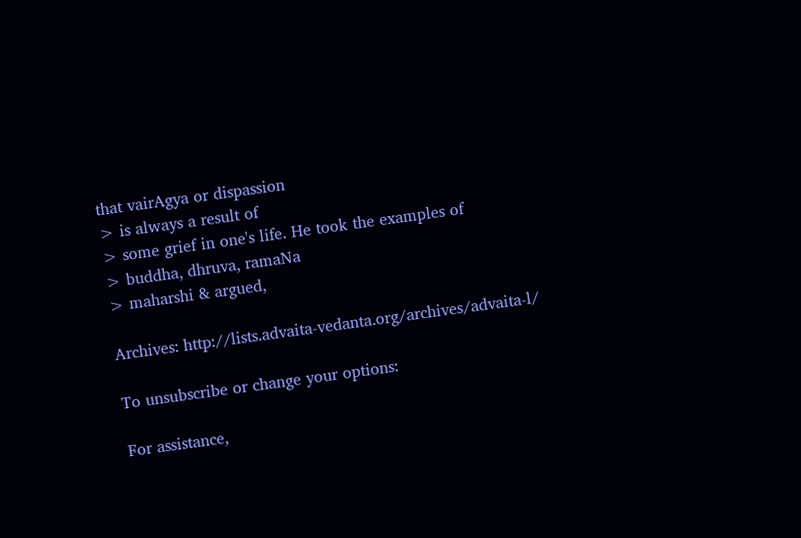that vairAgya or dispassion
> is always a result of
> some grief in one's life. He took the examples of
> buddha, dhruva, ramaNa
> maharshi & argued,

Archives: http://lists.advaita-vedanta.org/archives/advaita-l/

To unsubscribe or change your options:

For assistance,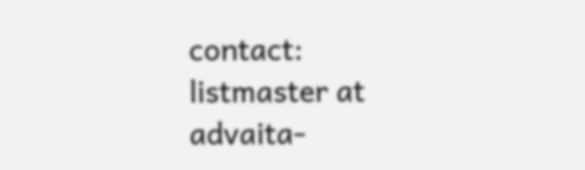contact:
listmaster at advaita-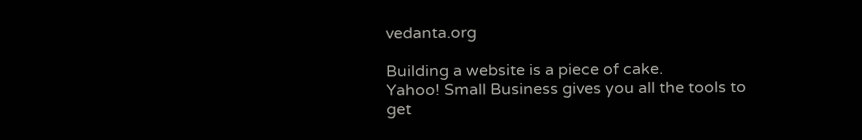vedanta.org

Building a website is a piece of cake.
Yahoo! Small Business gives you all the tools to get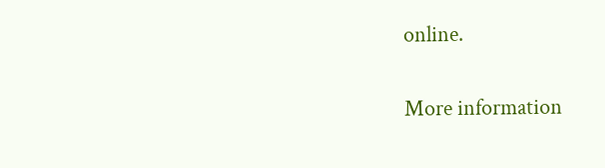online.

More information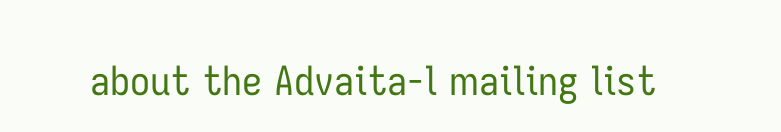about the Advaita-l mailing list